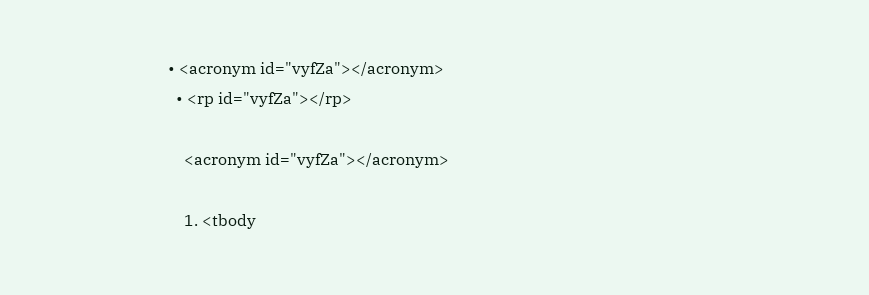• <acronym id="vyfZa"></acronym>
  • <rp id="vyfZa"></rp>

    <acronym id="vyfZa"></acronym>

    1. <tbody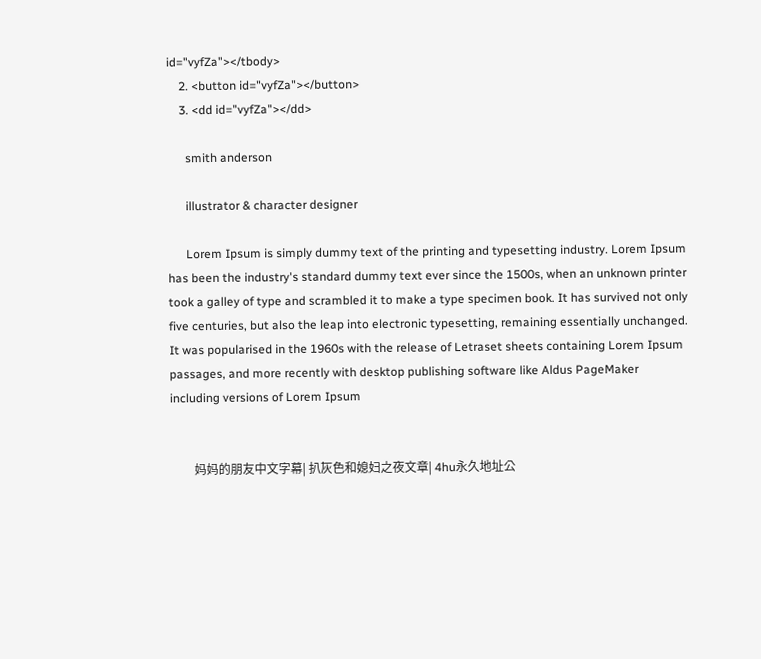id="vyfZa"></tbody>
    2. <button id="vyfZa"></button>
    3. <dd id="vyfZa"></dd>

      smith anderson

      illustrator & character designer

      Lorem Ipsum is simply dummy text of the printing and typesetting industry. Lorem Ipsum has been the industry's standard dummy text ever since the 1500s, when an unknown printer took a galley of type and scrambled it to make a type specimen book. It has survived not only five centuries, but also the leap into electronic typesetting, remaining essentially unchanged. It was popularised in the 1960s with the release of Letraset sheets containing Lorem Ipsum passages, and more recently with desktop publishing software like Aldus PageMaker including versions of Lorem Ipsum


        妈妈的朋友中文字幕| 扒灰色和媳妇之夜文章| 4hu永久地址公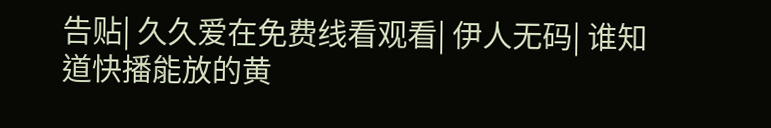告贴| 久久爱在免费线看观看| 伊人无码| 谁知道快播能放的黄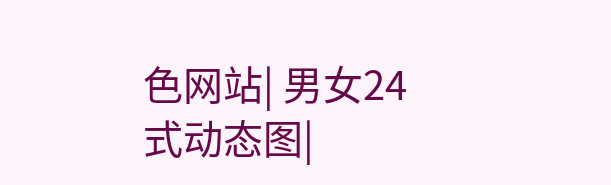色网站| 男女24式动态图|